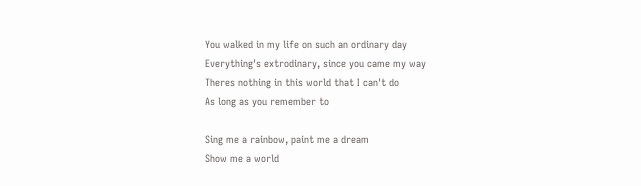You walked in my life on such an ordinary day
Everything's extrodinary, since you came my way
Theres nothing in this world that I can't do
As long as you remember to

Sing me a rainbow, paint me a dream
Show me a world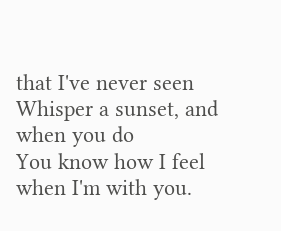that I've never seen
Whisper a sunset, and when you do
You know how I feel when I'm with you.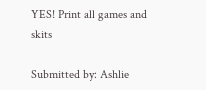YES! Print all games and skits

Submitted by: Ashlie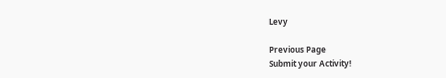Levy

Previous Page
Submit your Activity!